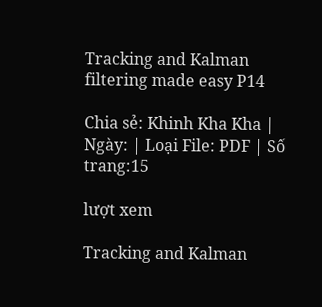Tracking and Kalman filtering made easy P14

Chia sẻ: Khinh Kha Kha | Ngày: | Loại File: PDF | Số trang:15

lượt xem

Tracking and Kalman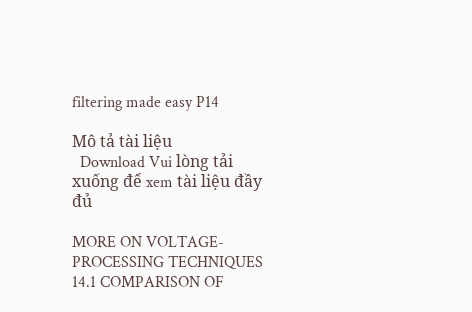filtering made easy P14

Mô tả tài liệu
  Download Vui lòng tải xuống để xem tài liệu đầy đủ

MORE ON VOLTAGE-PROCESSING TECHNIQUES 14.1 COMPARISON OF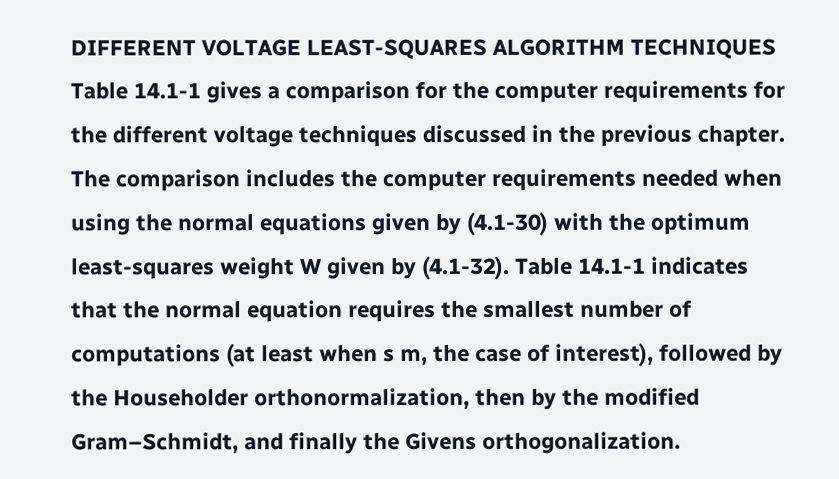DIFFERENT VOLTAGE LEAST-SQUARES ALGORITHM TECHNIQUES Table 14.1-1 gives a comparison for the computer requirements for the different voltage techniques discussed in the previous chapter. The comparison includes the computer requirements needed when using the normal equations given by (4.1-30) with the optimum least-squares weight W given by (4.1-32). Table 14.1-1 indicates that the normal equation requires the smallest number of computations (at least when s m, the case of interest), followed by the Householder orthonormalization, then by the modified Gram–Schmidt, and finally the Givens orthogonalization.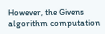However, the Givens algorithm computation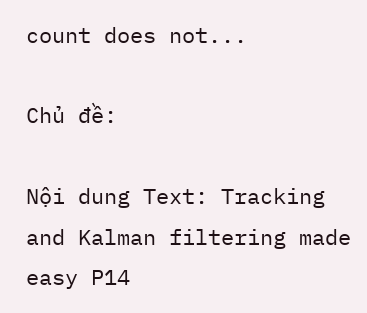count does not...

Chủ đề:

Nội dung Text: Tracking and Kalman filtering made easy P14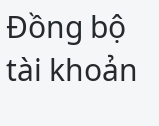Đồng bộ tài khoản